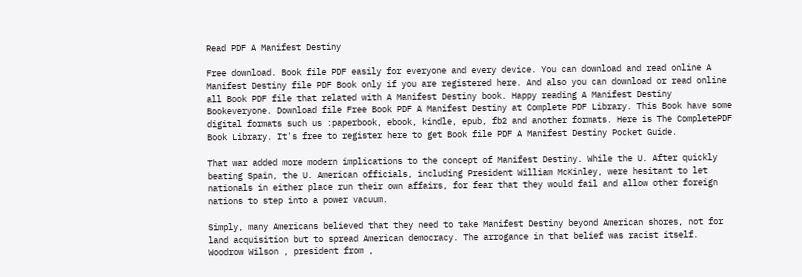Read PDF A Manifest Destiny

Free download. Book file PDF easily for everyone and every device. You can download and read online A Manifest Destiny file PDF Book only if you are registered here. And also you can download or read online all Book PDF file that related with A Manifest Destiny book. Happy reading A Manifest Destiny Bookeveryone. Download file Free Book PDF A Manifest Destiny at Complete PDF Library. This Book have some digital formats such us :paperbook, ebook, kindle, epub, fb2 and another formats. Here is The CompletePDF Book Library. It's free to register here to get Book file PDF A Manifest Destiny Pocket Guide.

That war added more modern implications to the concept of Manifest Destiny. While the U. After quickly beating Spain, the U. American officials, including President William McKinley, were hesitant to let nationals in either place run their own affairs, for fear that they would fail and allow other foreign nations to step into a power vacuum.

Simply, many Americans believed that they need to take Manifest Destiny beyond American shores, not for land acquisition but to spread American democracy. The arrogance in that belief was racist itself. Woodrow Wilson , president from ,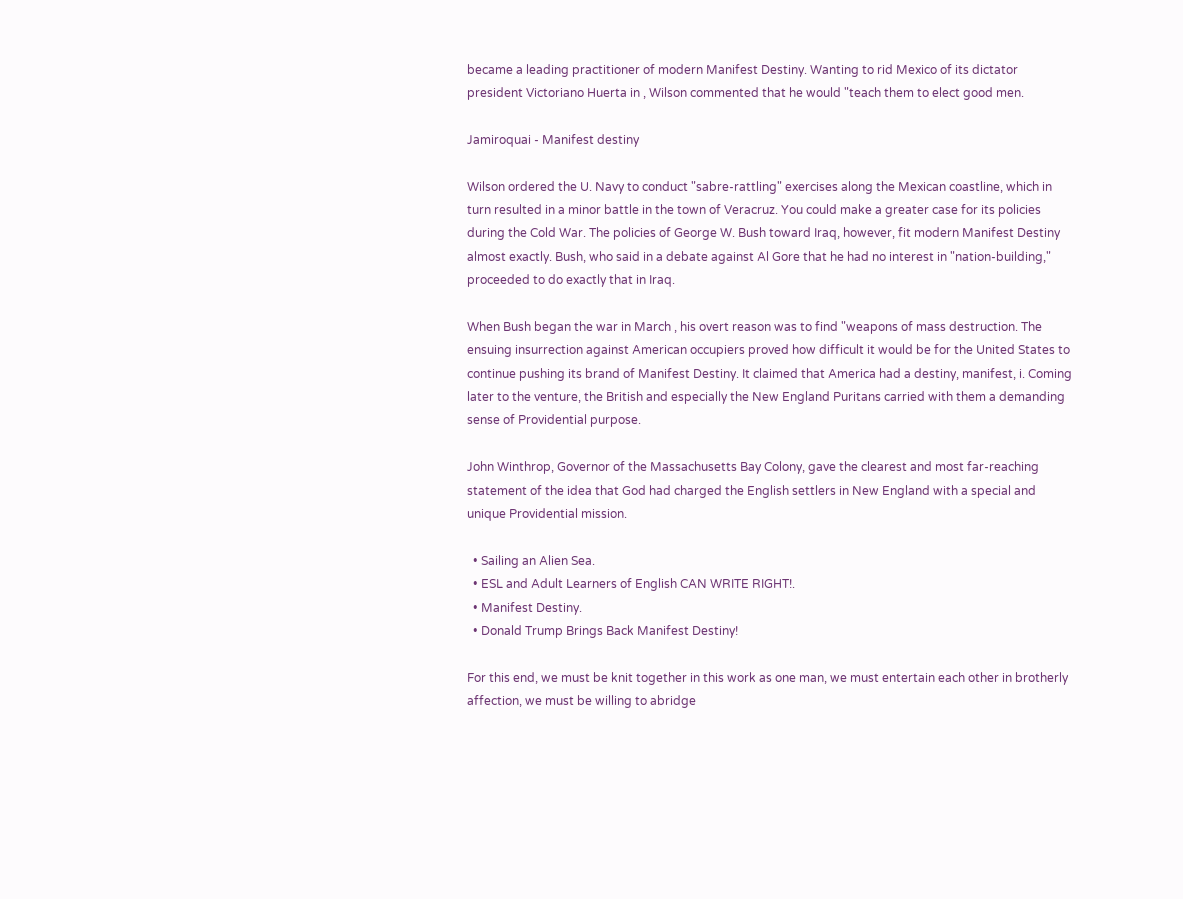became a leading practitioner of modern Manifest Destiny. Wanting to rid Mexico of its dictator president Victoriano Huerta in , Wilson commented that he would "teach them to elect good men.

Jamiroquai - Manifest destiny

Wilson ordered the U. Navy to conduct "sabre-rattling" exercises along the Mexican coastline, which in turn resulted in a minor battle in the town of Veracruz. You could make a greater case for its policies during the Cold War. The policies of George W. Bush toward Iraq, however, fit modern Manifest Destiny almost exactly. Bush, who said in a debate against Al Gore that he had no interest in "nation-building," proceeded to do exactly that in Iraq.

When Bush began the war in March , his overt reason was to find "weapons of mass destruction. The ensuing insurrection against American occupiers proved how difficult it would be for the United States to continue pushing its brand of Manifest Destiny. It claimed that America had a destiny, manifest, i. Coming later to the venture, the British and especially the New England Puritans carried with them a demanding sense of Providential purpose.

John Winthrop, Governor of the Massachusetts Bay Colony, gave the clearest and most far-reaching statement of the idea that God had charged the English settlers in New England with a special and unique Providential mission.

  • Sailing an Alien Sea.
  • ESL and Adult Learners of English CAN WRITE RIGHT!.
  • Manifest Destiny.
  • Donald Trump Brings Back Manifest Destiny!

For this end, we must be knit together in this work as one man, we must entertain each other in brotherly affection, we must be willing to abridge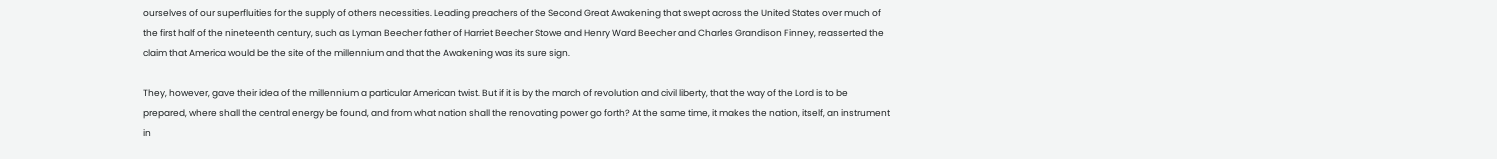ourselves of our superfluities for the supply of others necessities. Leading preachers of the Second Great Awakening that swept across the United States over much of the first half of the nineteenth century, such as Lyman Beecher father of Harriet Beecher Stowe and Henry Ward Beecher and Charles Grandison Finney, reasserted the claim that America would be the site of the millennium and that the Awakening was its sure sign.

They, however, gave their idea of the millennium a particular American twist. But if it is by the march of revolution and civil liberty, that the way of the Lord is to be prepared, where shall the central energy be found, and from what nation shall the renovating power go forth? At the same time, it makes the nation, itself, an instrument in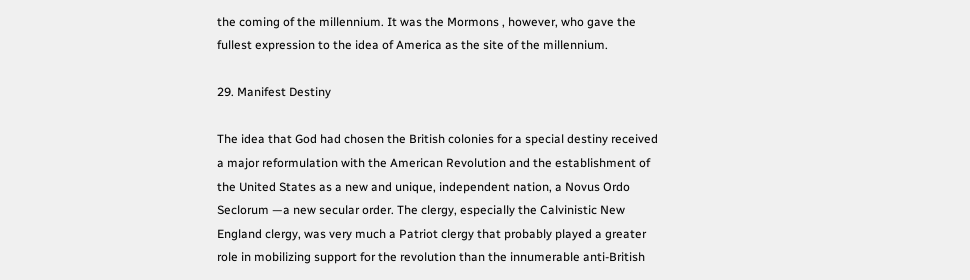the coming of the millennium. It was the Mormons , however, who gave the fullest expression to the idea of America as the site of the millennium.

29. Manifest Destiny

The idea that God had chosen the British colonies for a special destiny received a major reformulation with the American Revolution and the establishment of the United States as a new and unique, independent nation, a Novus Ordo Seclorum —a new secular order. The clergy, especially the Calvinistic New England clergy, was very much a Patriot clergy that probably played a greater role in mobilizing support for the revolution than the innumerable anti-British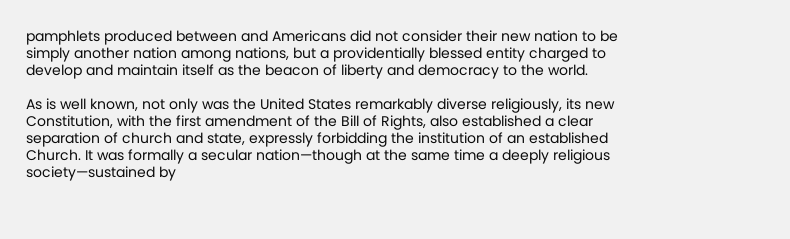pamphlets produced between and Americans did not consider their new nation to be simply another nation among nations, but a providentially blessed entity charged to develop and maintain itself as the beacon of liberty and democracy to the world.

As is well known, not only was the United States remarkably diverse religiously, its new Constitution, with the first amendment of the Bill of Rights, also established a clear separation of church and state, expressly forbidding the institution of an established Church. It was formally a secular nation—though at the same time a deeply religious society—sustained by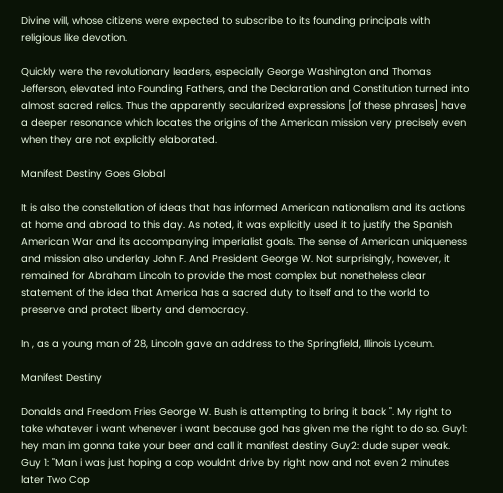Divine will, whose citizens were expected to subscribe to its founding principals with religious like devotion.

Quickly were the revolutionary leaders, especially George Washington and Thomas Jefferson, elevated into Founding Fathers, and the Declaration and Constitution turned into almost sacred relics. Thus the apparently secularized expressions [of these phrases] have a deeper resonance which locates the origins of the American mission very precisely even when they are not explicitly elaborated.

Manifest Destiny Goes Global

It is also the constellation of ideas that has informed American nationalism and its actions at home and abroad to this day. As noted, it was explicitly used it to justify the Spanish American War and its accompanying imperialist goals. The sense of American uniqueness and mission also underlay John F. And President George W. Not surprisingly, however, it remained for Abraham Lincoln to provide the most complex but nonetheless clear statement of the idea that America has a sacred duty to itself and to the world to preserve and protect liberty and democracy.

In , as a young man of 28, Lincoln gave an address to the Springfield, Illinois Lyceum.

Manifest Destiny

Donalds and Freedom Fries George W. Bush is attempting to bring it back ". My right to take whatever i want whenever i want because god has given me the right to do so. Guy1: hey man im gonna take your beer and call it manifest destiny Guy2: dude super weak. Guy 1: "Man i was just hoping a cop wouldnt drive by right now and not even 2 minutes later Two Cop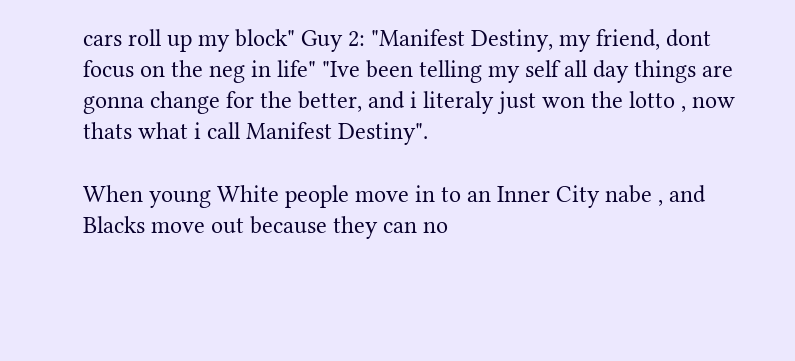cars roll up my block" Guy 2: "Manifest Destiny, my friend, dont focus on the neg in life" "Ive been telling my self all day things are gonna change for the better, and i literaly just won the lotto , now thats what i call Manifest Destiny".

When young White people move in to an Inner City nabe , and Blacks move out because they can no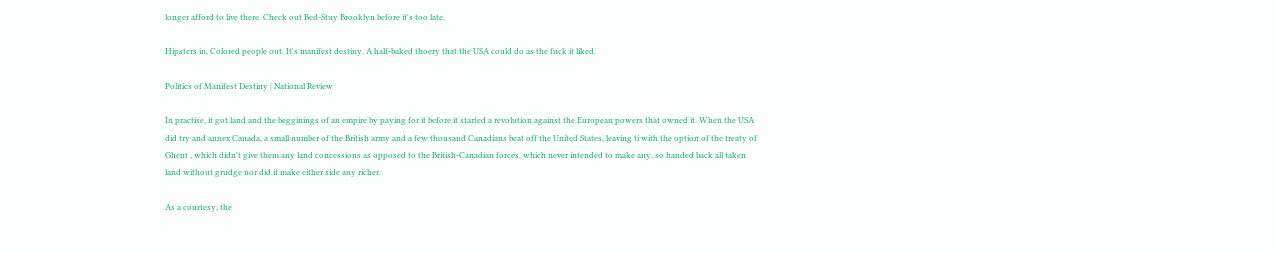longer afford to live there. Check out Bed-Stuy Brooklyn before it's too late.

Hipsters in, Colored people out. It's manifest destiny. A half-baked thoery that the USA could do as the fuck it liked.

Politics of Manifest Destiny | National Review

In practise, it got land and the begginings of an empire by paying for it before it started a revolution against the European powers that owned it. When the USA did try and annex Canada, a small number of the British army and a few thousand Canadians beat off the United States, leaving ti with the option of the treaty of Ghent , which didn't give them any land concessions as opposed to the British-Canadian forces, which never intended to make any, so handed back all taken land without grudge nor did it make either side any richer.

As a courtesy, the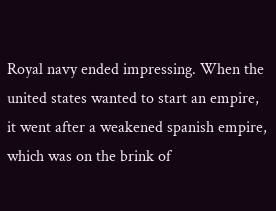Royal navy ended impressing. When the united states wanted to start an empire, it went after a weakened spanish empire, which was on the brink of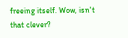freeing itself. Wow, isn't that clever?